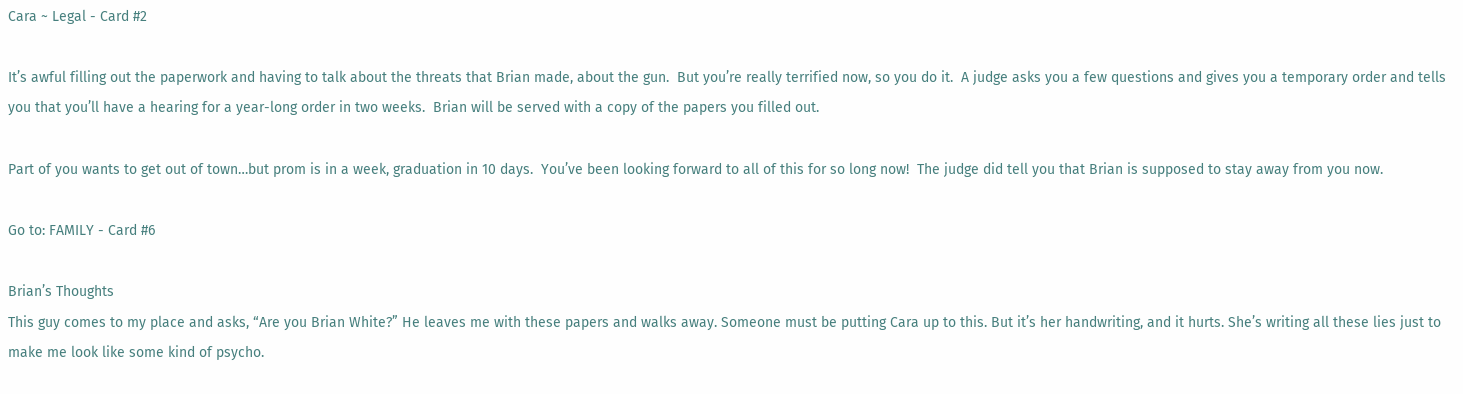Cara ~ Legal - Card #2

It’s awful filling out the paperwork and having to talk about the threats that Brian made, about the gun.  But you’re really terrified now, so you do it.  A judge asks you a few questions and gives you a temporary order and tells you that you’ll have a hearing for a year-long order in two weeks.  Brian will be served with a copy of the papers you filled out.

Part of you wants to get out of town…but prom is in a week, graduation in 10 days.  You’ve been looking forward to all of this for so long now!  The judge did tell you that Brian is supposed to stay away from you now.

Go to: FAMILY - Card #6

Brian’s Thoughts
This guy comes to my place and asks, “Are you Brian White?” He leaves me with these papers and walks away. Someone must be putting Cara up to this. But it’s her handwriting, and it hurts. She’s writing all these lies just to make me look like some kind of psycho.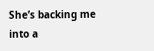She’s backing me into a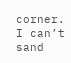corner. I can’t sand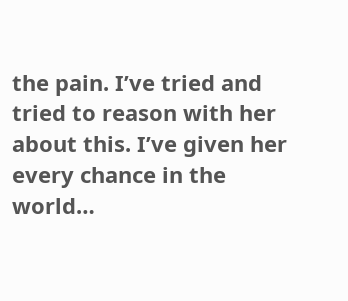the pain. I’ve tried and tried to reason with her about this. I’ve given her every chance in the world…